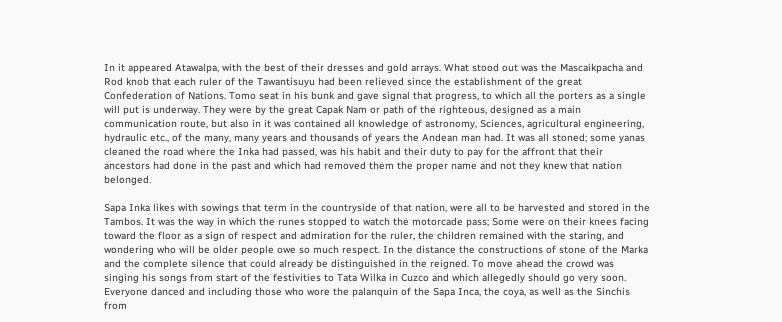In it appeared Atawalpa, with the best of their dresses and gold arrays. What stood out was the Mascaikpacha and Rod knob that each ruler of the Tawantisuyu had been relieved since the establishment of the great Confederation of Nations. Tomo seat in his bunk and gave signal that progress, to which all the porters as a single will put is underway. They were by the great Capak Nam or path of the righteous, designed as a main communication route, but also in it was contained all knowledge of astronomy, Sciences, agricultural engineering, hydraulic etc., of the many, many years and thousands of years the Andean man had. It was all stoned; some yanas cleaned the road where the Inka had passed, was his habit and their duty to pay for the affront that their ancestors had done in the past and which had removed them the proper name and not they knew that nation belonged.

Sapa Inka likes with sowings that term in the countryside of that nation, were all to be harvested and stored in the Tambos. It was the way in which the runes stopped to watch the motorcade pass; Some were on their knees facing toward the floor as a sign of respect and admiration for the ruler, the children remained with the staring, and wondering who will be older people owe so much respect. In the distance the constructions of stone of the Marka and the complete silence that could already be distinguished in the reigned. To move ahead the crowd was singing his songs from start of the festivities to Tata Wilka in Cuzco and which allegedly should go very soon. Everyone danced and including those who wore the palanquin of the Sapa Inca, the coya, as well as the Sinchis from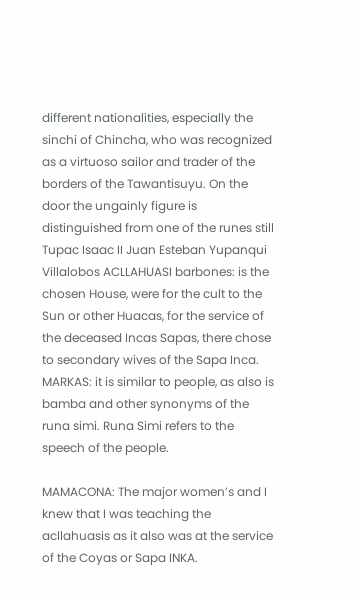different nationalities, especially the sinchi of Chincha, who was recognized as a virtuoso sailor and trader of the borders of the Tawantisuyu. On the door the ungainly figure is distinguished from one of the runes still Tupac Isaac II Juan Esteban Yupanqui Villalobos ACLLAHUASI barbones: is the chosen House, were for the cult to the Sun or other Huacas, for the service of the deceased Incas Sapas, there chose to secondary wives of the Sapa Inca. MARKAS: it is similar to people, as also is bamba and other synonyms of the runa simi. Runa Simi refers to the speech of the people.

MAMACONA: The major women’s and I knew that I was teaching the acllahuasis as it also was at the service of the Coyas or Sapa INKA.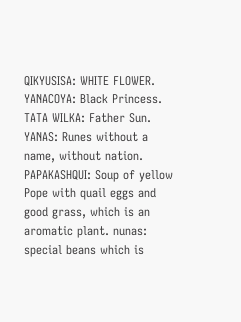QIKYUSISA: WHITE FLOWER. YANACOYA: Black Princess. TATA WILKA: Father Sun. YANAS: Runes without a name, without nation. PAPAKASHQUI: Soup of yellow Pope with quail eggs and good grass, which is an aromatic plant. nunas: special beans which is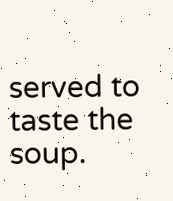served to taste the soup.